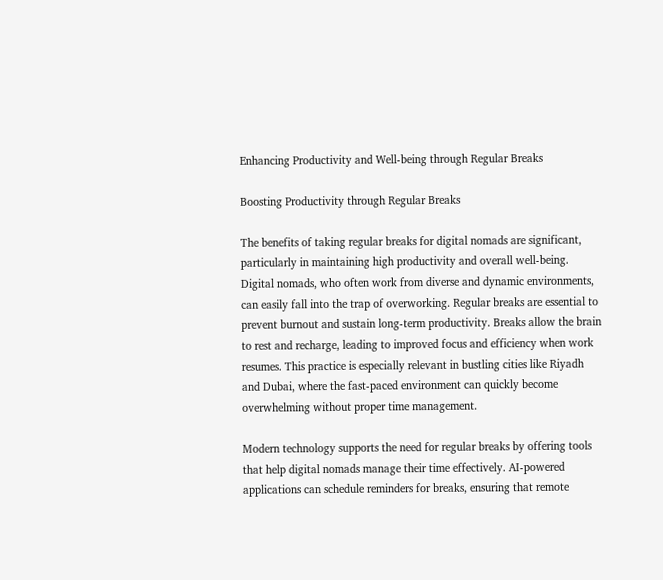Enhancing Productivity and Well-being through Regular Breaks

Boosting Productivity through Regular Breaks

The benefits of taking regular breaks for digital nomads are significant, particularly in maintaining high productivity and overall well-being. Digital nomads, who often work from diverse and dynamic environments, can easily fall into the trap of overworking. Regular breaks are essential to prevent burnout and sustain long-term productivity. Breaks allow the brain to rest and recharge, leading to improved focus and efficiency when work resumes. This practice is especially relevant in bustling cities like Riyadh and Dubai, where the fast-paced environment can quickly become overwhelming without proper time management.

Modern technology supports the need for regular breaks by offering tools that help digital nomads manage their time effectively. AI-powered applications can schedule reminders for breaks, ensuring that remote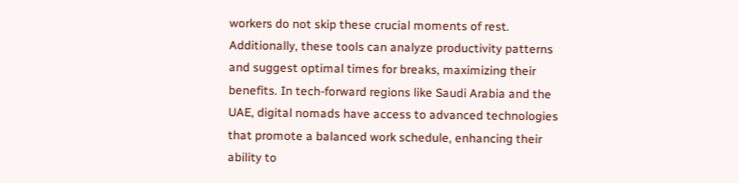workers do not skip these crucial moments of rest. Additionally, these tools can analyze productivity patterns and suggest optimal times for breaks, maximizing their benefits. In tech-forward regions like Saudi Arabia and the UAE, digital nomads have access to advanced technologies that promote a balanced work schedule, enhancing their ability to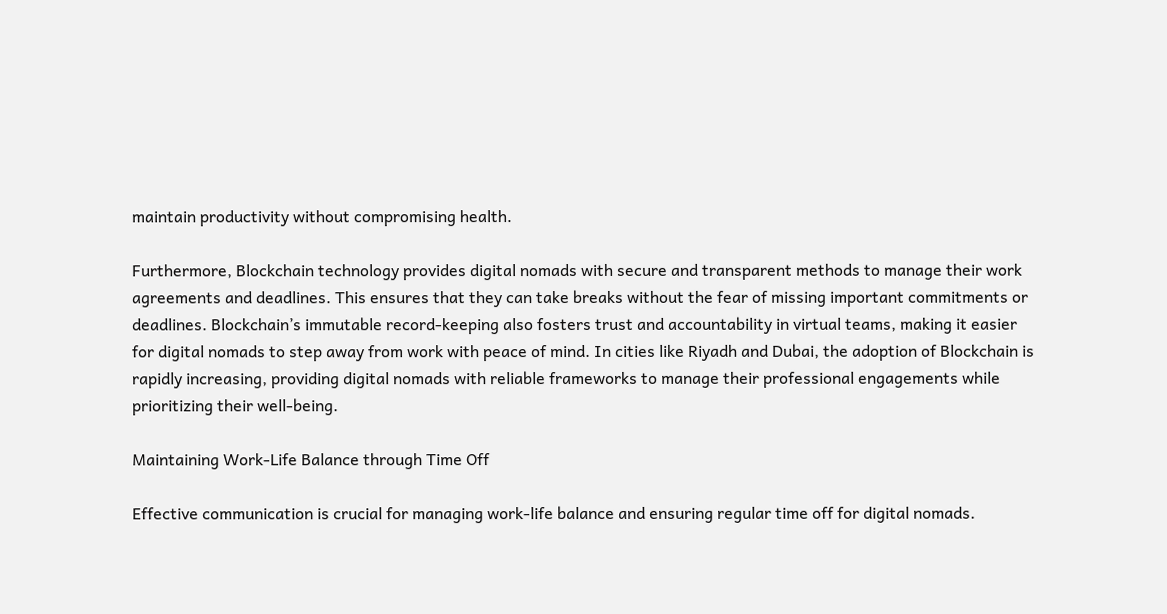maintain productivity without compromising health.

Furthermore, Blockchain technology provides digital nomads with secure and transparent methods to manage their work agreements and deadlines. This ensures that they can take breaks without the fear of missing important commitments or deadlines. Blockchain’s immutable record-keeping also fosters trust and accountability in virtual teams, making it easier for digital nomads to step away from work with peace of mind. In cities like Riyadh and Dubai, the adoption of Blockchain is rapidly increasing, providing digital nomads with reliable frameworks to manage their professional engagements while prioritizing their well-being.

Maintaining Work-Life Balance through Time Off

Effective communication is crucial for managing work-life balance and ensuring regular time off for digital nomads.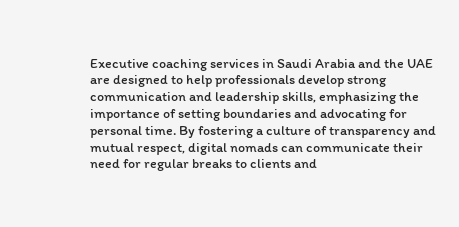Executive coaching services in Saudi Arabia and the UAE are designed to help professionals develop strong communication and leadership skills, emphasizing the importance of setting boundaries and advocating for personal time. By fostering a culture of transparency and mutual respect, digital nomads can communicate their need for regular breaks to clients and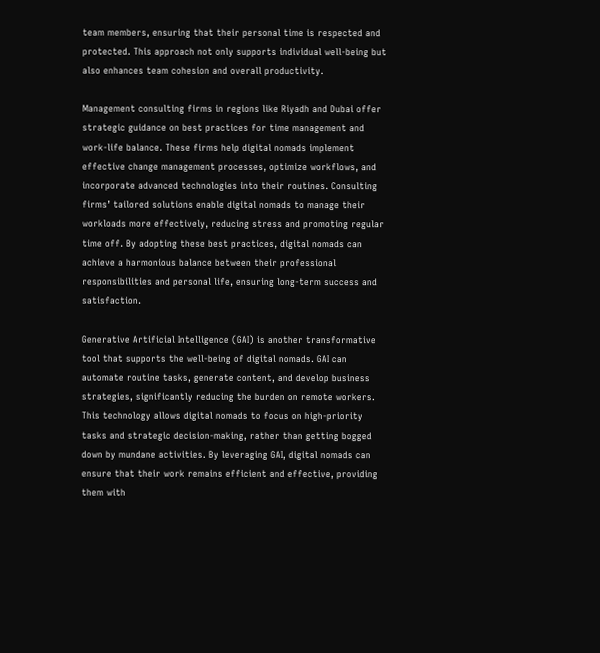team members, ensuring that their personal time is respected and protected. This approach not only supports individual well-being but also enhances team cohesion and overall productivity.

Management consulting firms in regions like Riyadh and Dubai offer strategic guidance on best practices for time management and work-life balance. These firms help digital nomads implement effective change management processes, optimize workflows, and incorporate advanced technologies into their routines. Consulting firms’ tailored solutions enable digital nomads to manage their workloads more effectively, reducing stress and promoting regular time off. By adopting these best practices, digital nomads can achieve a harmonious balance between their professional responsibilities and personal life, ensuring long-term success and satisfaction.

Generative Artificial Intelligence (GAI) is another transformative tool that supports the well-being of digital nomads. GAI can automate routine tasks, generate content, and develop business strategies, significantly reducing the burden on remote workers. This technology allows digital nomads to focus on high-priority tasks and strategic decision-making, rather than getting bogged down by mundane activities. By leveraging GAI, digital nomads can ensure that their work remains efficient and effective, providing them with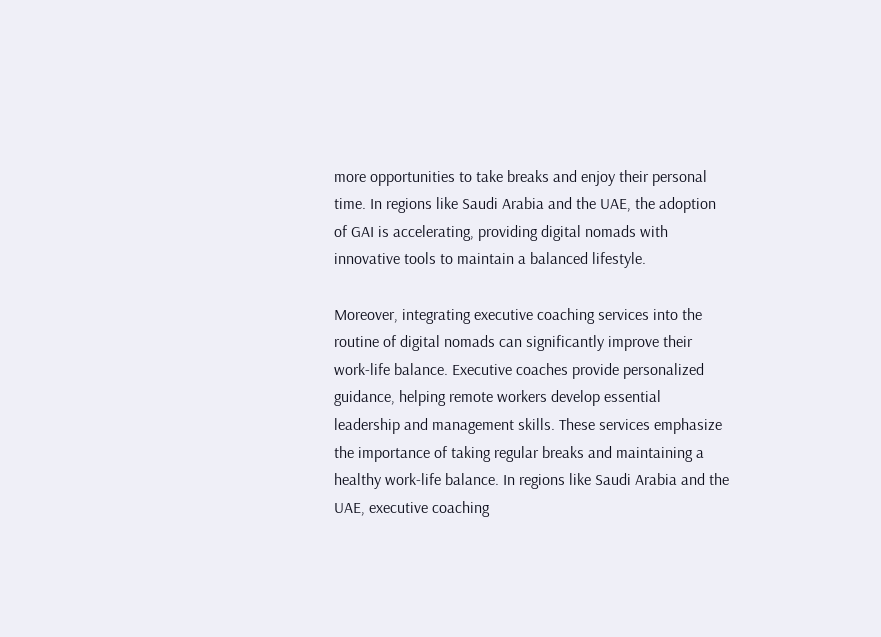more opportunities to take breaks and enjoy their personal time. In regions like Saudi Arabia and the UAE, the adoption of GAI is accelerating, providing digital nomads with innovative tools to maintain a balanced lifestyle.

Moreover, integrating executive coaching services into the routine of digital nomads can significantly improve their work-life balance. Executive coaches provide personalized guidance, helping remote workers develop essential leadership and management skills. These services emphasize the importance of taking regular breaks and maintaining a healthy work-life balance. In regions like Saudi Arabia and the UAE, executive coaching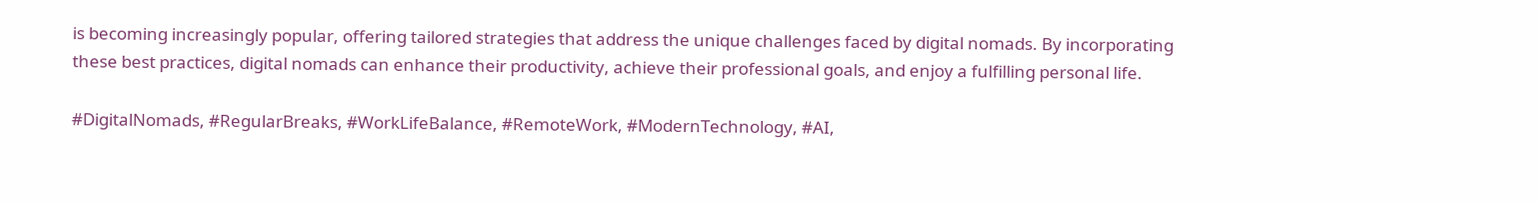is becoming increasingly popular, offering tailored strategies that address the unique challenges faced by digital nomads. By incorporating these best practices, digital nomads can enhance their productivity, achieve their professional goals, and enjoy a fulfilling personal life.

#DigitalNomads, #RegularBreaks, #WorkLifeBalance, #RemoteWork, #ModernTechnology, #AI,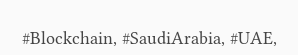#Blockchain, #SaudiArabia, #UAE,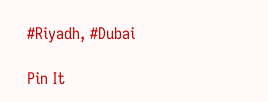#Riyadh, #Dubai

Pin It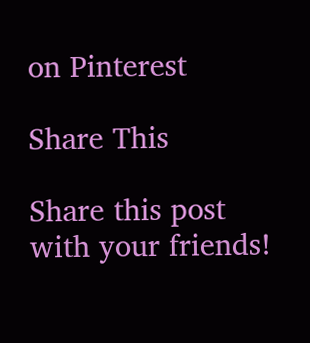on Pinterest

Share This

Share this post with your friends!